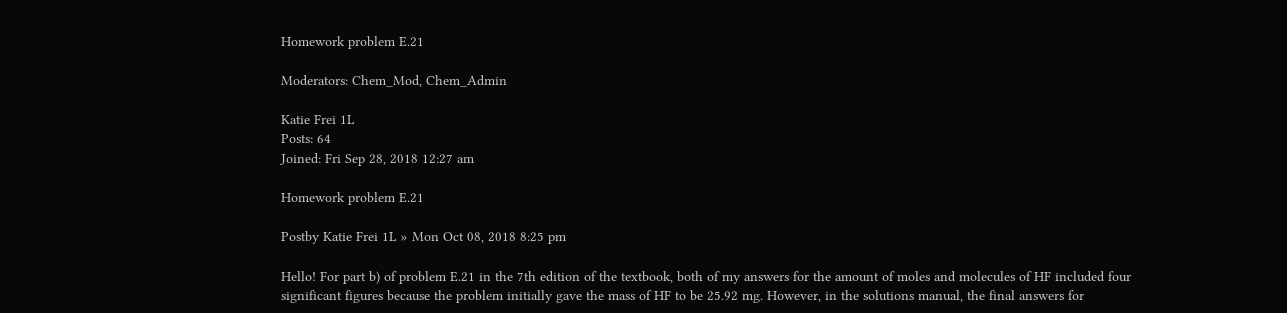Homework problem E.21

Moderators: Chem_Mod, Chem_Admin

Katie Frei 1L
Posts: 64
Joined: Fri Sep 28, 2018 12:27 am

Homework problem E.21

Postby Katie Frei 1L » Mon Oct 08, 2018 8:25 pm

Hello! For part b) of problem E.21 in the 7th edition of the textbook, both of my answers for the amount of moles and molecules of HF included four significant figures because the problem initially gave the mass of HF to be 25.92 mg. However, in the solutions manual, the final answers for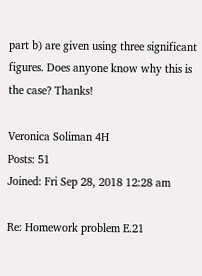part b) are given using three significant figures. Does anyone know why this is the case? Thanks!

Veronica Soliman 4H
Posts: 51
Joined: Fri Sep 28, 2018 12:28 am

Re: Homework problem E.21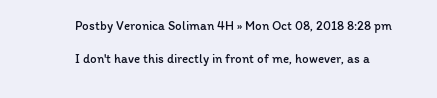Postby Veronica Soliman 4H » Mon Oct 08, 2018 8:28 pm

I don't have this directly in front of me, however, as a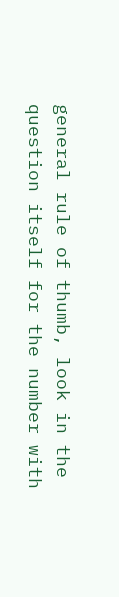general rule of thumb, look in the question itself for the number with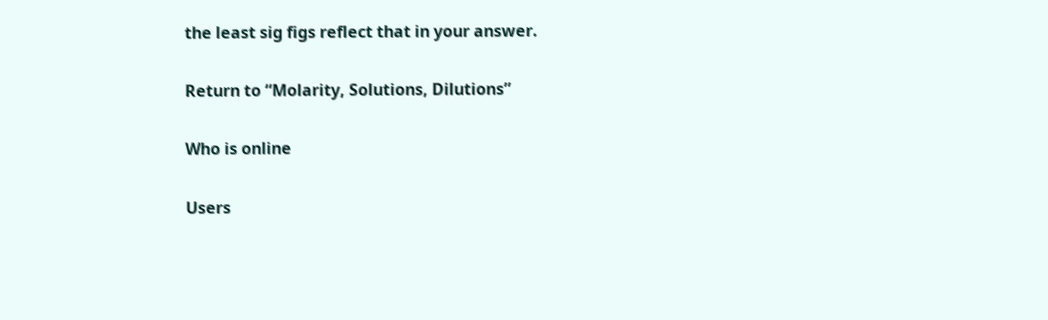the least sig figs reflect that in your answer.

Return to “Molarity, Solutions, Dilutions”

Who is online

Users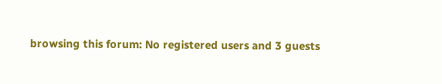browsing this forum: No registered users and 3 guests